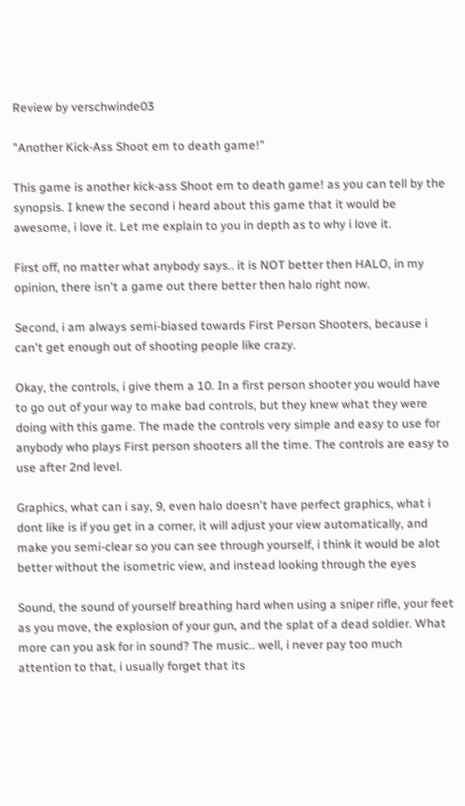Review by verschwinde03

"Another Kick-Ass Shoot em to death game!"

This game is another kick-ass Shoot em to death game! as you can tell by the synopsis. I knew the second i heard about this game that it would be awesome, i love it. Let me explain to you in depth as to why i love it.

First off, no matter what anybody says.. it is NOT better then HALO, in my opinion, there isn't a game out there better then halo right now.

Second, i am always semi-biased towards First Person Shooters, because i can't get enough out of shooting people like crazy.

Okay, the controls, i give them a 10. In a first person shooter you would have to go out of your way to make bad controls, but they knew what they were doing with this game. The made the controls very simple and easy to use for anybody who plays First person shooters all the time. The controls are easy to use after 2nd level.

Graphics, what can i say, 9, even halo doesn't have perfect graphics, what i dont like is if you get in a corner, it will adjust your view automatically, and make you semi-clear so you can see through yourself, i think it would be alot better without the isometric view, and instead looking through the eyes

Sound, the sound of yourself breathing hard when using a sniper rifle, your feet as you move, the explosion of your gun, and the splat of a dead soldier. What more can you ask for in sound? The music.. well, i never pay too much attention to that, i usually forget that its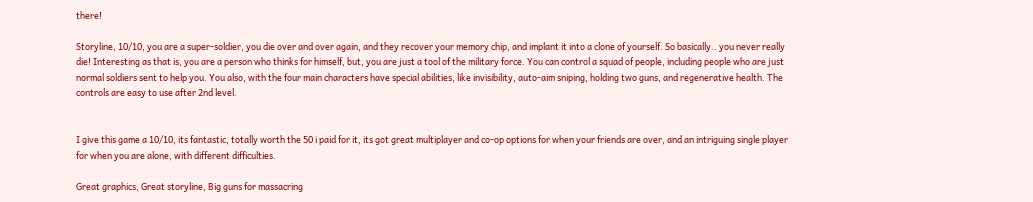there!

Storyline, 10/10, you are a super-soldier, you die over and over again, and they recover your memory chip, and implant it into a clone of yourself. So basically.. you never really die! Interesting as that is, you are a person who thinks for himself, but, you are just a tool of the military force. You can control a squad of people, including people who are just normal soldiers sent to help you. You also, with the four main characters have special abilities, like invisibility, auto-aim sniping, holding two guns, and regenerative health. The controls are easy to use after 2nd level.


I give this game a 10/10, its fantastic, totally worth the 50 i paid for it, its got great multiplayer and co-op options for when your friends are over, and an intriguing single player for when you are alone, with different difficulties.

Great graphics, Great storyline, Big guns for massacring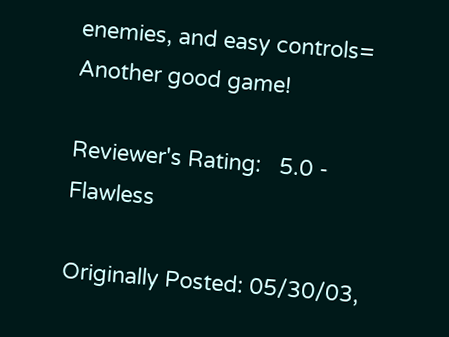enemies, and easy controls= Another good game!

Reviewer's Rating:   5.0 - Flawless

Originally Posted: 05/30/03,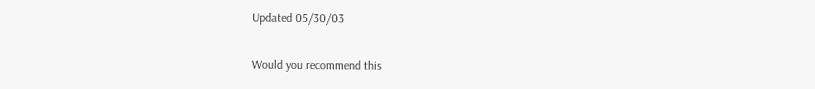Updated 05/30/03

Would you recommend this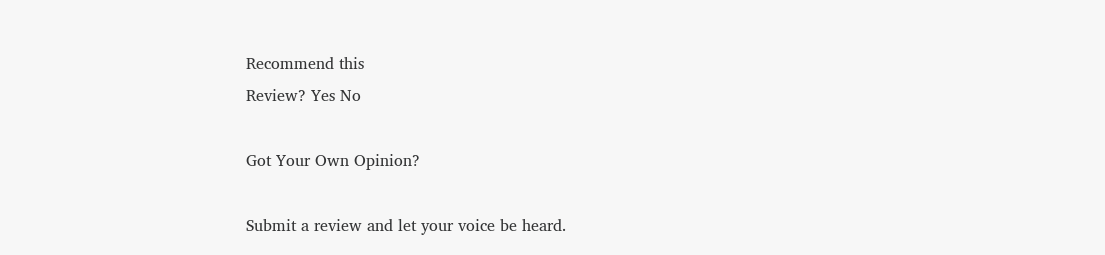Recommend this
Review? Yes No

Got Your Own Opinion?

Submit a review and let your voice be heard.